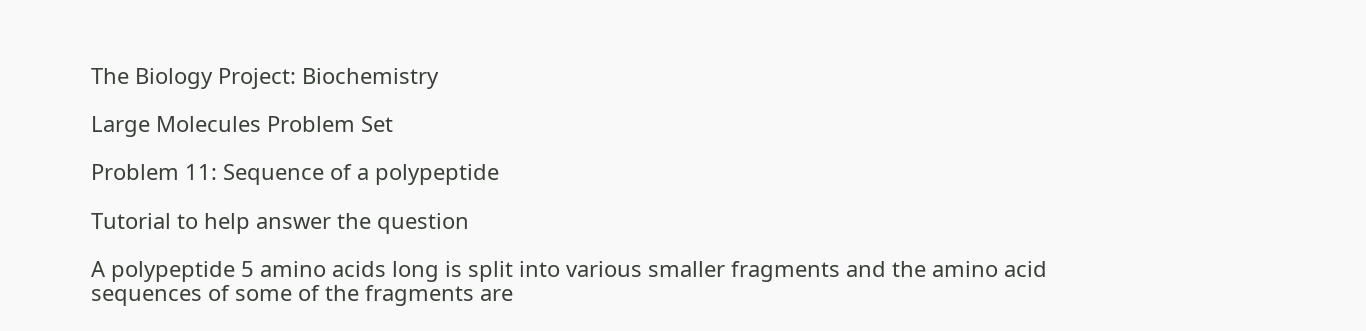The Biology Project: Biochemistry

Large Molecules Problem Set

Problem 11: Sequence of a polypeptide

Tutorial to help answer the question

A polypeptide 5 amino acids long is split into various smaller fragments and the amino acid sequences of some of the fragments are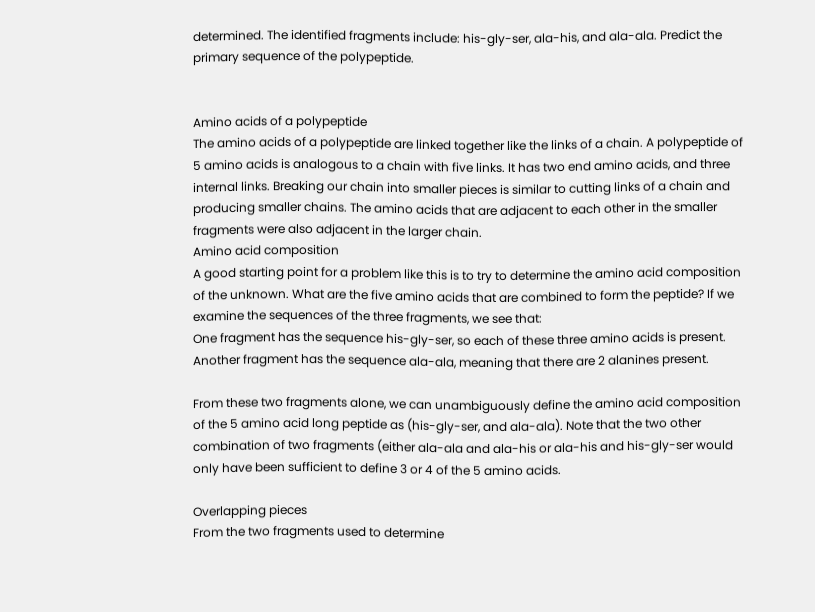determined. The identified fragments include: his-gly-ser, ala-his, and ala-ala. Predict the primary sequence of the polypeptide.


Amino acids of a polypeptide
The amino acids of a polypeptide are linked together like the links of a chain. A polypeptide of 5 amino acids is analogous to a chain with five links. It has two end amino acids, and three internal links. Breaking our chain into smaller pieces is similar to cutting links of a chain and producing smaller chains. The amino acids that are adjacent to each other in the smaller fragments were also adjacent in the larger chain.
Amino acid composition
A good starting point for a problem like this is to try to determine the amino acid composition of the unknown. What are the five amino acids that are combined to form the peptide? If we examine the sequences of the three fragments, we see that:
One fragment has the sequence his-gly-ser, so each of these three amino acids is present.
Another fragment has the sequence ala-ala, meaning that there are 2 alanines present.

From these two fragments alone, we can unambiguously define the amino acid composition of the 5 amino acid long peptide as (his-gly-ser, and ala-ala). Note that the two other combination of two fragments (either ala-ala and ala-his or ala-his and his-gly-ser would only have been sufficient to define 3 or 4 of the 5 amino acids.

Overlapping pieces
From the two fragments used to determine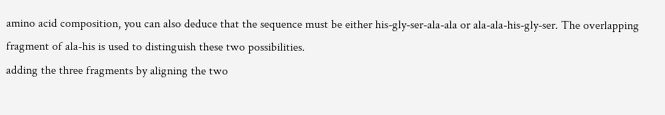amino acid composition, you can also deduce that the sequence must be either his-gly-ser-ala-ala or ala-ala-his-gly-ser. The overlapping fragment of ala-his is used to distinguish these two possibilities.
adding the three fragments by aligning the two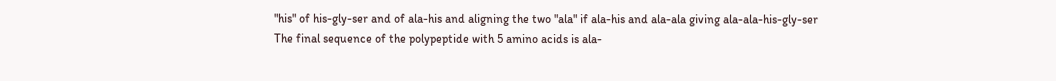"his" of his-gly-ser and of ala-his and aligning the two "ala" if ala-his and ala-ala giving ala-ala-his-gly-ser
The final sequence of the polypeptide with 5 amino acids is ala-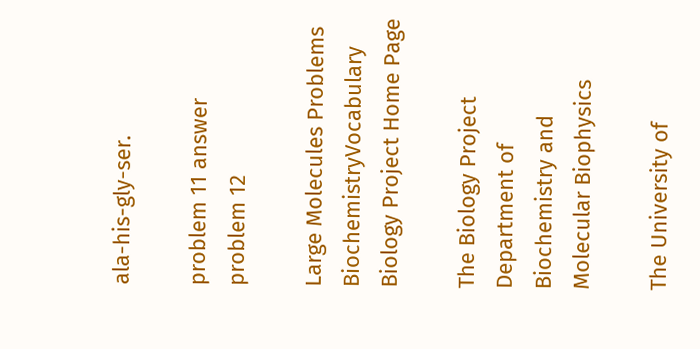ala-his-gly-ser.

problem 11 answer problem 12

Large Molecules Problems BiochemistryVocabulary Biology Project Home Page

The Biology Project
Department of Biochemistry and Molecular Biophysics

The University of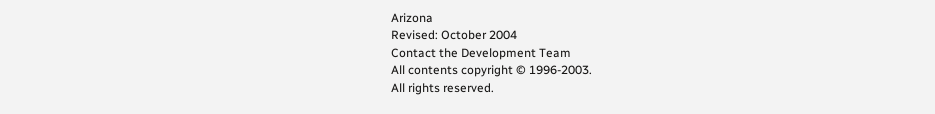Arizona
Revised: October 2004
Contact the Development Team
All contents copyright © 1996-2003.
All rights reserved.